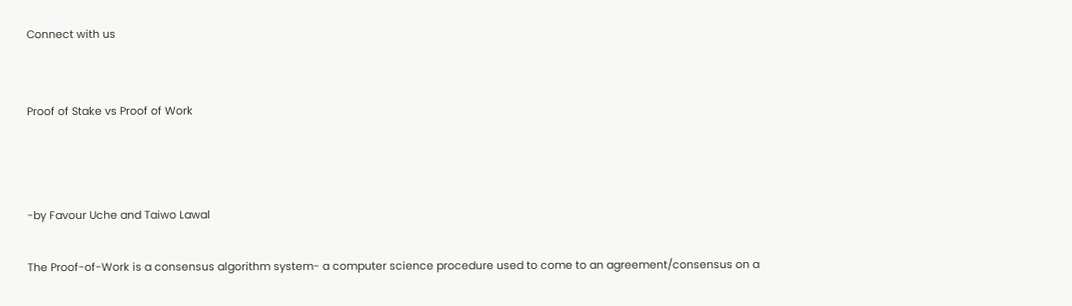Connect with us


Proof of Stake vs Proof of Work



-by Favour Uche and Taiwo Lawal

The Proof-of-Work is a consensus algorithm system- a computer science procedure used to come to an agreement/consensus on a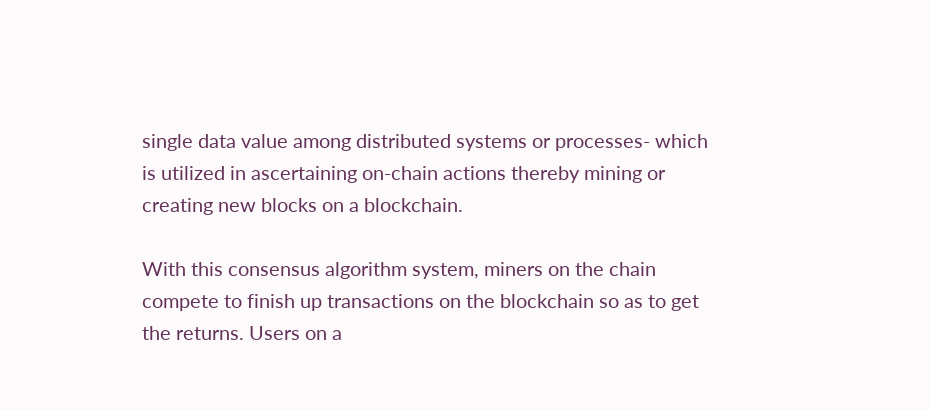single data value among distributed systems or processes- which is utilized in ascertaining on-chain actions thereby mining or creating new blocks on a blockchain.

With this consensus algorithm system, miners on the chain compete to finish up transactions on the blockchain so as to get the returns. Users on a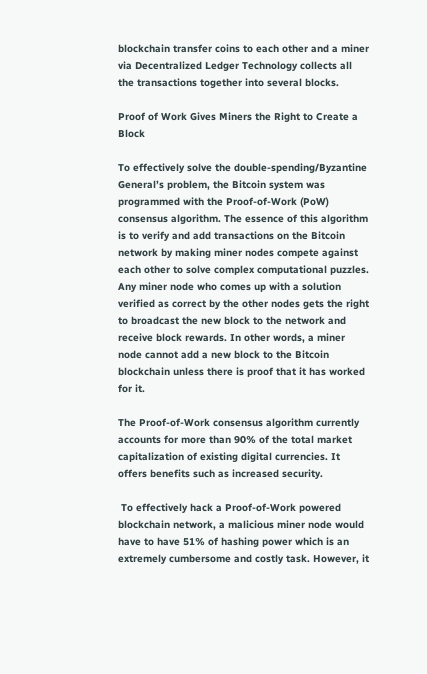blockchain transfer coins to each other and a miner via Decentralized Ledger Technology collects all the transactions together into several blocks.

Proof of Work Gives Miners the Right to Create a Block

To effectively solve the double-spending/Byzantine General’s problem, the Bitcoin system was programmed with the Proof-of-Work (PoW) consensus algorithm. The essence of this algorithm is to verify and add transactions on the Bitcoin network by making miner nodes compete against each other to solve complex computational puzzles. Any miner node who comes up with a solution verified as correct by the other nodes gets the right to broadcast the new block to the network and receive block rewards. In other words, a miner node cannot add a new block to the Bitcoin blockchain unless there is proof that it has worked for it.

The Proof-of-Work consensus algorithm currently accounts for more than 90% of the total market capitalization of existing digital currencies. It offers benefits such as increased security.

 To effectively hack a Proof-of-Work powered blockchain network, a malicious miner node would have to have 51% of hashing power which is an extremely cumbersome and costly task. However, it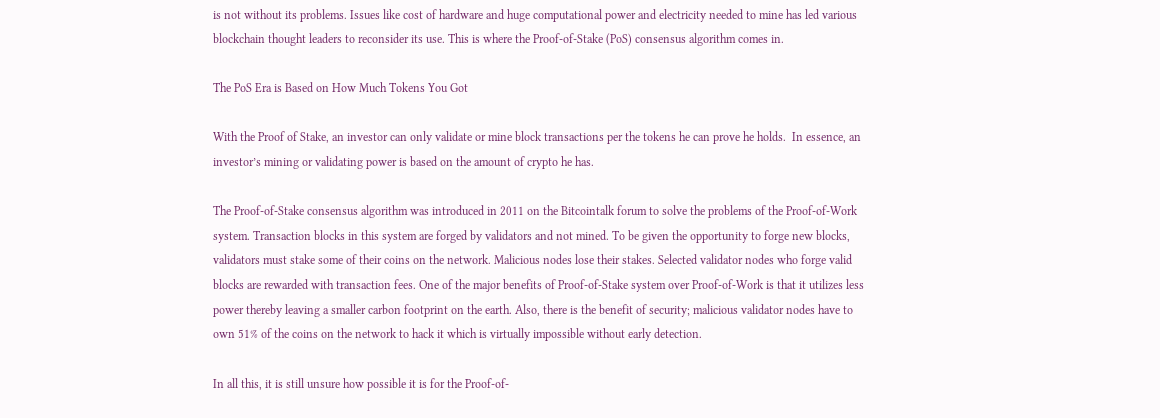is not without its problems. Issues like cost of hardware and huge computational power and electricity needed to mine has led various blockchain thought leaders to reconsider its use. This is where the Proof-of-Stake (PoS) consensus algorithm comes in.

The PoS Era is Based on How Much Tokens You Got

With the Proof of Stake, an investor can only validate or mine block transactions per the tokens he can prove he holds.  In essence, an investor’s mining or validating power is based on the amount of crypto he has.

The Proof-of-Stake consensus algorithm was introduced in 2011 on the Bitcointalk forum to solve the problems of the Proof-of-Work system. Transaction blocks in this system are forged by validators and not mined. To be given the opportunity to forge new blocks, validators must stake some of their coins on the network. Malicious nodes lose their stakes. Selected validator nodes who forge valid blocks are rewarded with transaction fees. One of the major benefits of Proof-of-Stake system over Proof-of-Work is that it utilizes less power thereby leaving a smaller carbon footprint on the earth. Also, there is the benefit of security; malicious validator nodes have to own 51% of the coins on the network to hack it which is virtually impossible without early detection.

In all this, it is still unsure how possible it is for the Proof-of-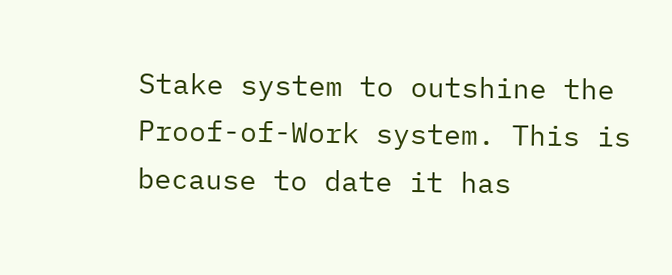Stake system to outshine the Proof-of-Work system. This is because to date it has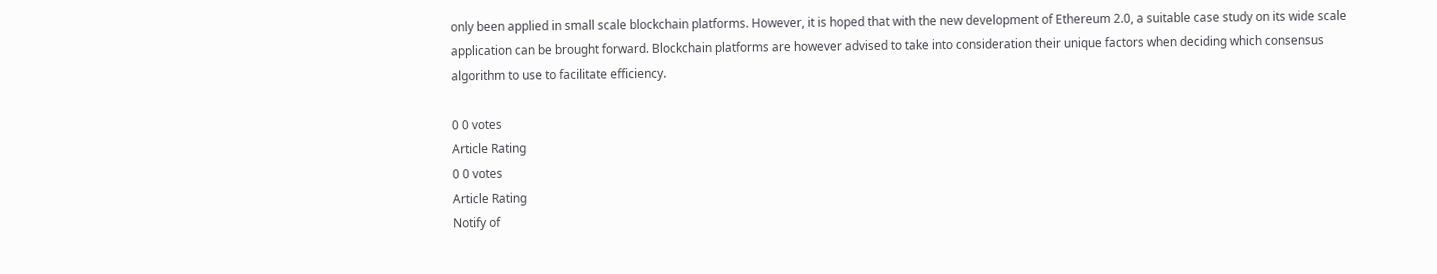only been applied in small scale blockchain platforms. However, it is hoped that with the new development of Ethereum 2.0, a suitable case study on its wide scale application can be brought forward. Blockchain platforms are however advised to take into consideration their unique factors when deciding which consensus algorithm to use to facilitate efficiency.

0 0 votes
Article Rating
0 0 votes
Article Rating
Notify of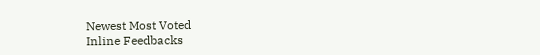Newest Most Voted
Inline Feedbacks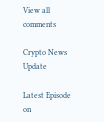View all comments

Crypto News Update

Latest Episode on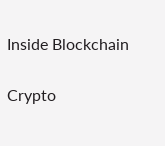Inside Blockchain

Crypto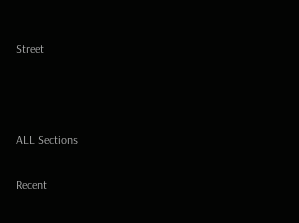Street



ALL Sections

Recent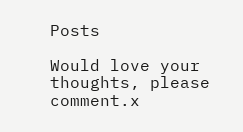Posts

Would love your thoughts, please comment.x